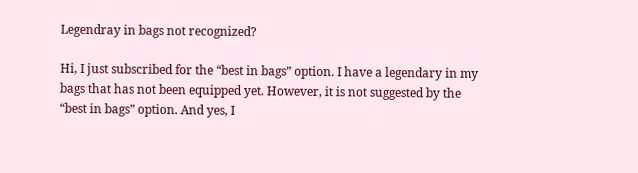Legendray in bags not recognized?

Hi, I just subscribed for the “best in bags” option. I have a legendary in my bags that has not been equipped yet. However, it is not suggested by the “best in bags” option. And yes, I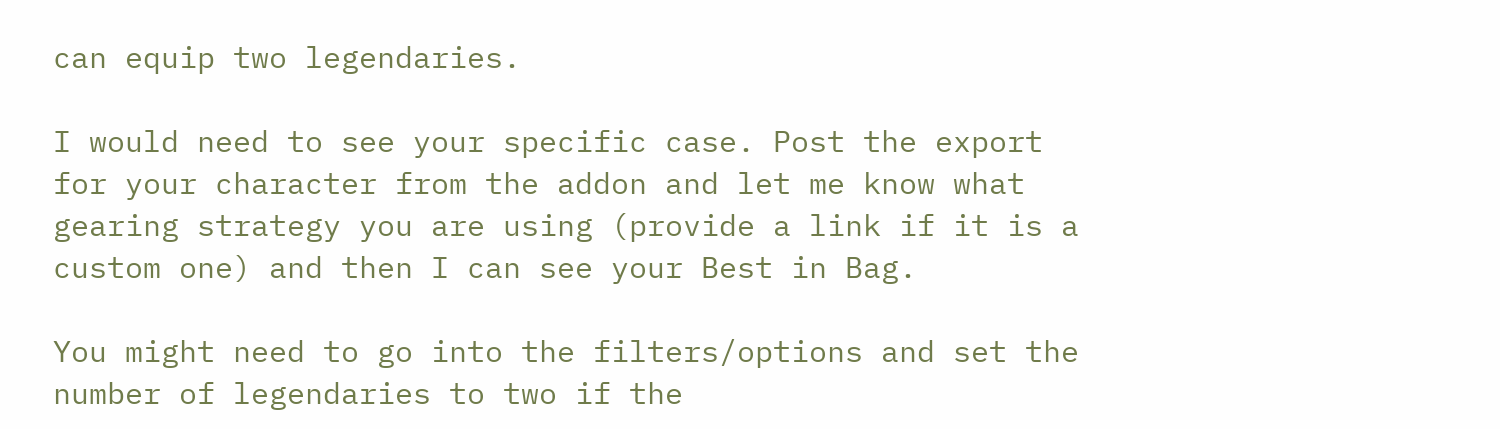can equip two legendaries.

I would need to see your specific case. Post the export for your character from the addon and let me know what gearing strategy you are using (provide a link if it is a custom one) and then I can see your Best in Bag.

You might need to go into the filters/options and set the number of legendaries to two if the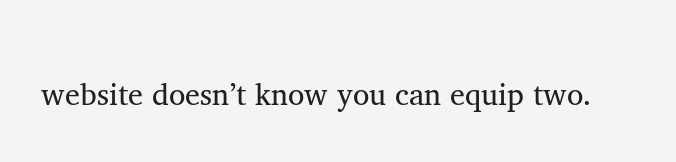website doesn’t know you can equip two.